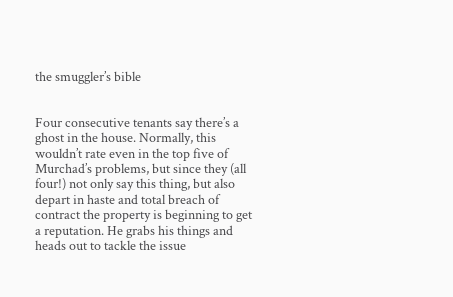the smuggler’s bible


Four consecutive tenants say there’s a ghost in the house. Normally, this wouldn’t rate even in the top five of Murchad’s problems, but since they (all four!) not only say this thing, but also depart in haste and total breach of contract the property is beginning to get a reputation. He grabs his things and heads out to tackle the issue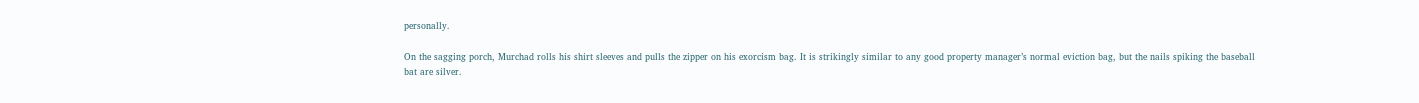personally.

On the sagging porch, Murchad rolls his shirt sleeves and pulls the zipper on his exorcism bag. It is strikingly similar to any good property manager’s normal eviction bag, but the nails spiking the baseball bat are silver.